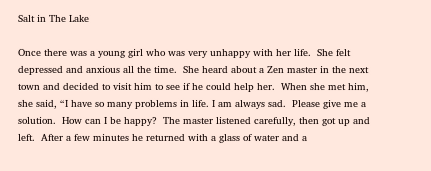Salt in The Lake

Once there was a young girl who was very unhappy with her life.  She felt depressed and anxious all the time.  She heard about a Zen master in the next town and decided to visit him to see if he could help her.  When she met him, she said, “I have so many problems in life. I am always sad.  Please give me a solution.  How can I be happy?  The master listened carefully, then got up and left.  After a few minutes he returned with a glass of water and a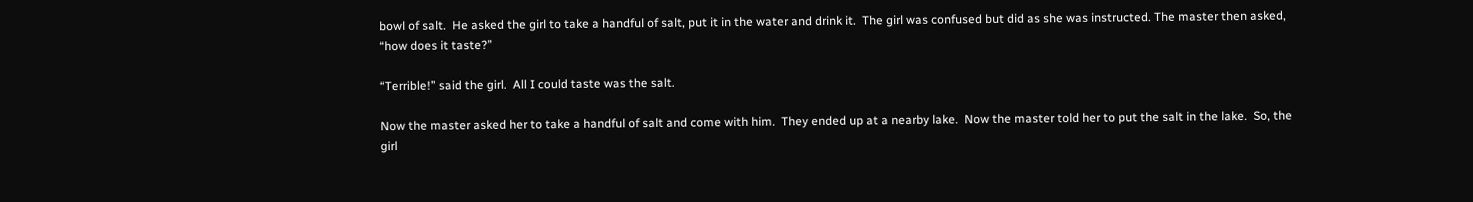bowl of salt.  He asked the girl to take a handful of salt, put it in the water and drink it.  The girl was confused but did as she was instructed. The master then asked, “how does it taste?”

“Terrible!” said the girl.  All I could taste was the salt.

Now the master asked her to take a handful of salt and come with him.  They ended up at a nearby lake.  Now the master told her to put the salt in the lake.  So, the girl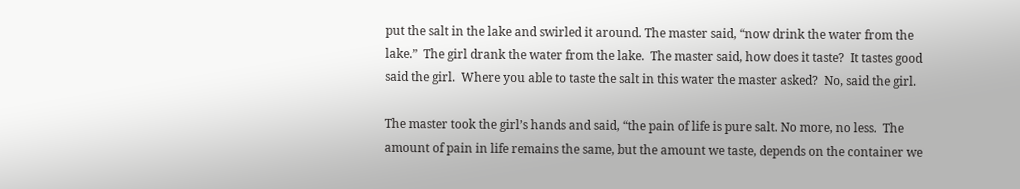put the salt in the lake and swirled it around. The master said, “now drink the water from the lake.”  The girl drank the water from the lake.  The master said, how does it taste?  It tastes good said the girl.  Where you able to taste the salt in this water the master asked?  No, said the girl.

The master took the girl’s hands and said, “the pain of life is pure salt. No more, no less.  The amount of pain in life remains the same, but the amount we taste, depends on the container we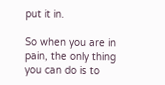put it in.

So when you are in pain, the only thing you can do is to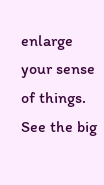enlarge your sense of things. See the big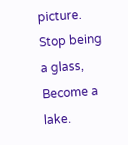picture. Stop being a glass, Become a lake.